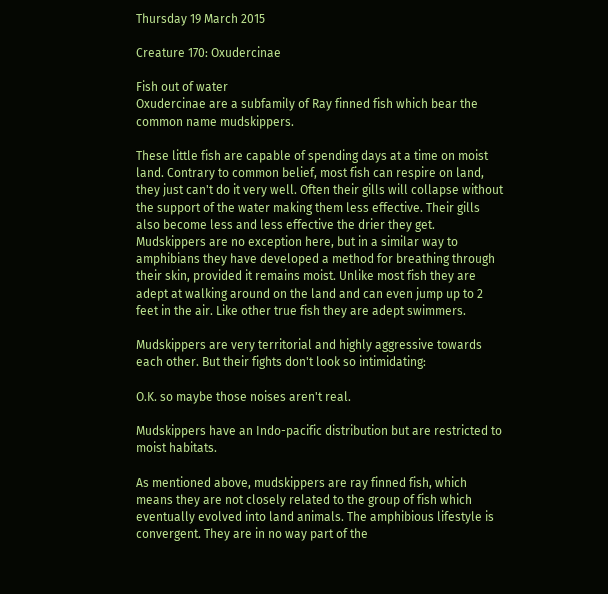Thursday 19 March 2015

Creature 170: Oxudercinae

Fish out of water
Oxudercinae are a subfamily of Ray finned fish which bear the common name mudskippers.

These little fish are capable of spending days at a time on moist land. Contrary to common belief, most fish can respire on land, they just can't do it very well. Often their gills will collapse without the support of the water making them less effective. Their gills also become less and less effective the drier they get. Mudskippers are no exception here, but in a similar way to amphibians they have developed a method for breathing through their skin, provided it remains moist. Unlike most fish they are adept at walking around on the land and can even jump up to 2 feet in the air. Like other true fish they are adept swimmers.

Mudskippers are very territorial and highly aggressive towards each other. But their fights don't look so intimidating:

O.K. so maybe those noises aren't real.

Mudskippers have an Indo-pacific distribution but are restricted to moist habitats.

As mentioned above, mudskippers are ray finned fish, which means they are not closely related to the group of fish which eventually evolved into land animals. The amphibious lifestyle is convergent. They are in no way part of the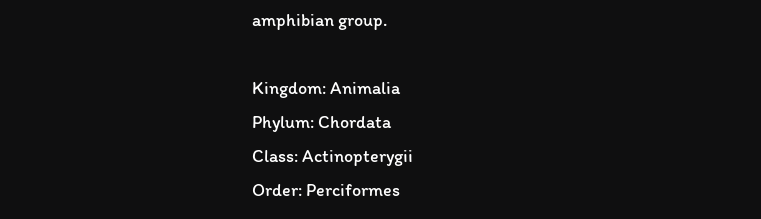amphibian group.

Kingdom: Animalia
Phylum: Chordata
Class: Actinopterygii
Order: Perciformes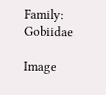Family: Gobiidae

Image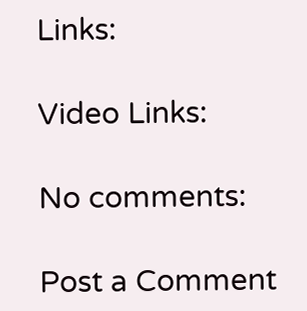Links:

Video Links:

No comments:

Post a Comment